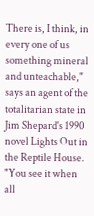There is, I think, in every one of us something mineral and unteachable," says an agent of the totalitarian state in Jim Shepard's 1990 novel Lights Out in the Reptile House. "You see it when all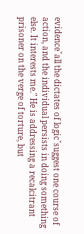evidenceˇall the dictates of logicˇsuggest one course of action, and the individual persists in doing something else. It interests me." He is addressing a recalcitrant prisoner on the verge of torture, but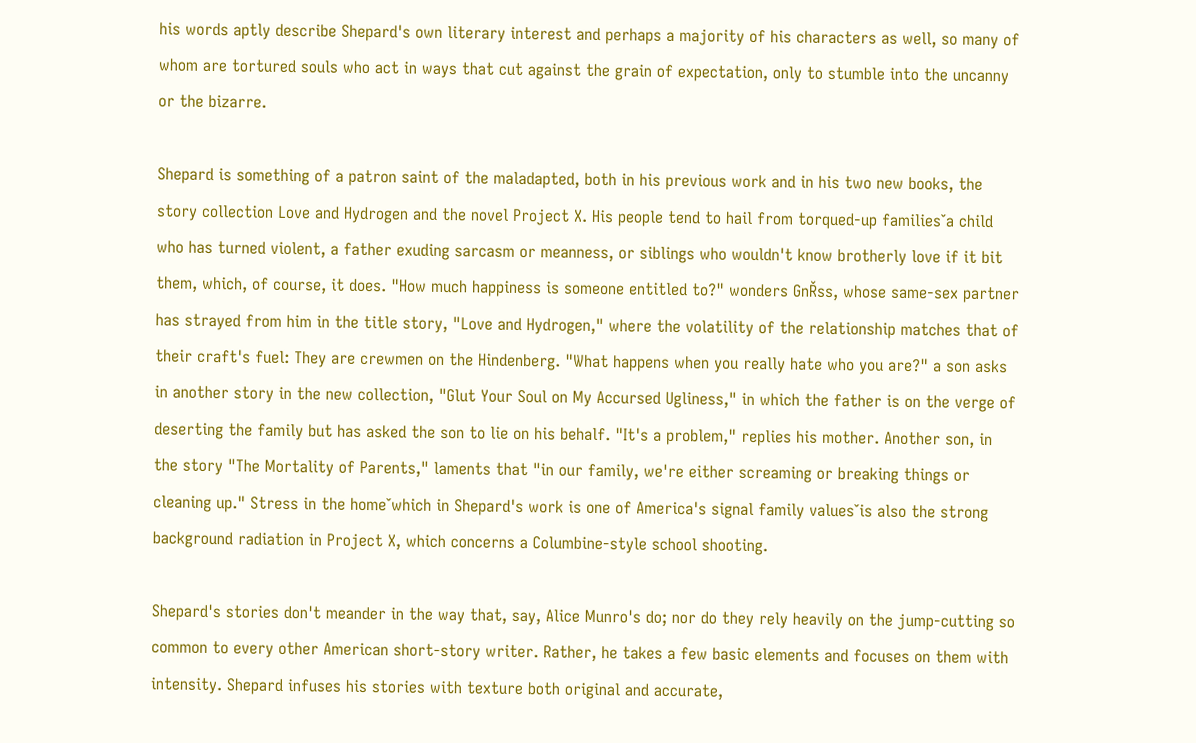his words aptly describe Shepard's own literary interest and perhaps a majority of his characters as well, so many of whom are tortured souls who act in ways that cut against the grain of expectation, only to stumble into the uncanny or the bizarre.

Shepard is something of a patron saint of the maladapted, both in his previous work and in his two new books, the story collection Love and Hydrogen and the novel Project X. His people tend to hail from torqued-up familiesˇa child who has turned violent, a father exuding sarcasm or meanness, or siblings who wouldn't know brotherly love if it bit them, which, of course, it does. "How much happiness is someone entitled to?" wonders GnŘss, whose same-sex partner has strayed from him in the title story, "Love and Hydrogen," where the volatility of the relationship matches that of their craft's fuel: They are crewmen on the Hindenberg. "What happens when you really hate who you are?" a son asks in another story in the new collection, "Glut Your Soul on My Accursed Ugliness," in which the father is on the verge of deserting the family but has asked the son to lie on his behalf. "It's a problem," replies his mother. Another son, in the story "The Mortality of Parents," laments that "in our family, we're either screaming or breaking things or cleaning up." Stress in the homeˇwhich in Shepard's work is one of America's signal family valuesˇis also the strong background radiation in Project X, which concerns a Columbine-style school shooting.

Shepard's stories don't meander in the way that, say, Alice Munro's do; nor do they rely heavily on the jump-cutting so common to every other American short-story writer. Rather, he takes a few basic elements and focuses on them with intensity. Shepard infuses his stories with texture both original and accurate,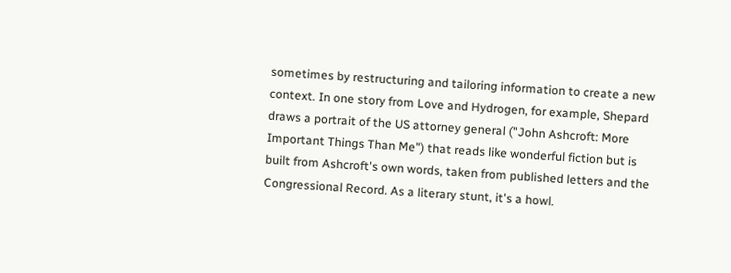sometimes by restructuring and tailoring information to create a new context. In one story from Love and Hydrogen, for example, Shepard draws a portrait of the US attorney general ("John Ashcroft: More Important Things Than Me") that reads like wonderful fiction but is built from Ashcroft's own words, taken from published letters and the Congressional Record. As a literary stunt, it's a howl.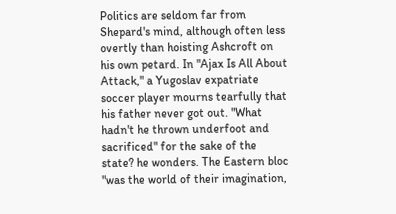Politics are seldom far from Shepard's mind, although often less overtly than hoisting Ashcroft on his own petard. In "Ajax Is All About Attack," a Yugoslav expatriate soccer player mourns tearfully that his father never got out. "What hadn't he thrown underfoot and sacrificed" for the sake of the state? he wonders. The Eastern bloc "was the world of their imagination,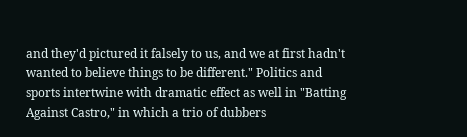and they'd pictured it falsely to us, and we at first hadn't wanted to believe things to be different." Politics and sports intertwine with dramatic effect as well in "Batting Against Castro," in which a trio of dubbers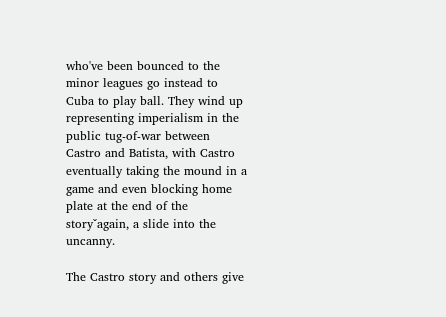who've been bounced to the minor leagues go instead to Cuba to play ball. They wind up representing imperialism in the public tug-of-war between Castro and Batista, with Castro eventually taking the mound in a game and even blocking home plate at the end of the storyˇagain, a slide into the uncanny.

The Castro story and others give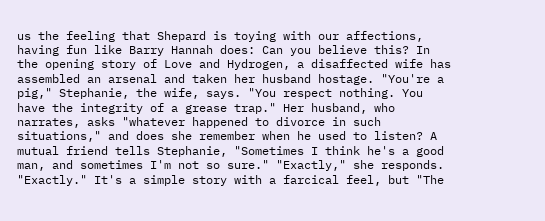us the feeling that Shepard is toying with our affections, having fun like Barry Hannah does: Can you believe this? In the opening story of Love and Hydrogen, a disaffected wife has assembled an arsenal and taken her husband hostage. "You're a pig," Stephanie, the wife, says. "You respect nothing. You have the integrity of a grease trap." Her husband, who narrates, asks "whatever happened to divorce in such situations," and does she remember when he used to listen? A mutual friend tells Stephanie, "Sometimes I think he's a good man, and sometimes I'm not so sure." "Exactly," she responds. "Exactly." It's a simple story with a farcical feel, but "The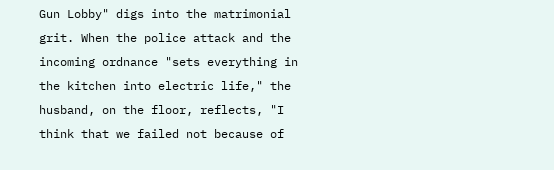Gun Lobby" digs into the matrimonial grit. When the police attack and the incoming ordnance "sets everything in the kitchen into electric life," the husband, on the floor, reflects, "I think that we failed not because of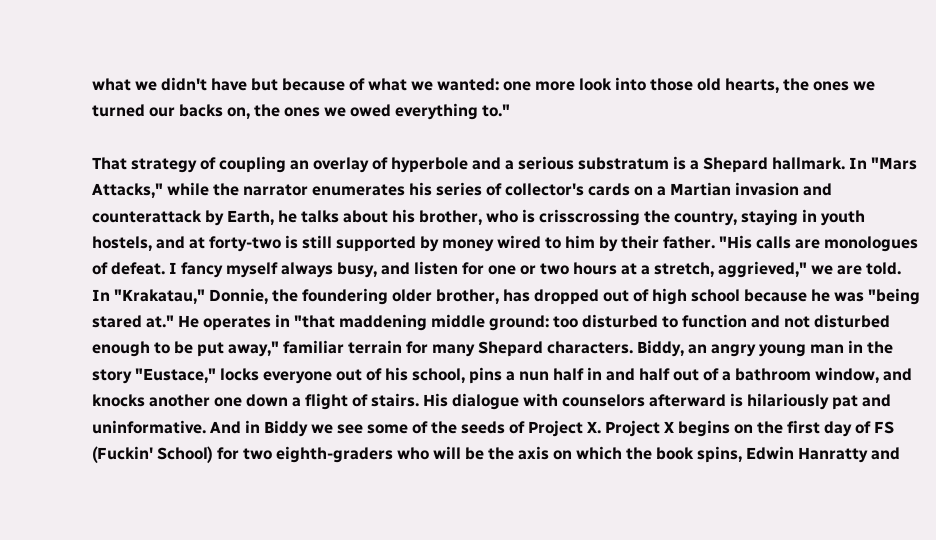what we didn't have but because of what we wanted: one more look into those old hearts, the ones we turned our backs on, the ones we owed everything to."

That strategy of coupling an overlay of hyperbole and a serious substratum is a Shepard hallmark. In "Mars Attacks," while the narrator enumerates his series of collector's cards on a Martian invasion and counterattack by Earth, he talks about his brother, who is crisscrossing the country, staying in youth hostels, and at forty-two is still supported by money wired to him by their father. "His calls are monologues of defeat. I fancy myself always busy, and listen for one or two hours at a stretch, aggrieved," we are told. In "Krakatau," Donnie, the foundering older brother, has dropped out of high school because he was "being stared at." He operates in "that maddening middle ground: too disturbed to function and not disturbed enough to be put away," familiar terrain for many Shepard characters. Biddy, an angry young man in the story "Eustace," locks everyone out of his school, pins a nun half in and half out of a bathroom window, and knocks another one down a flight of stairs. His dialogue with counselors afterward is hilariously pat and uninformative. And in Biddy we see some of the seeds of Project X. Project X begins on the first day of FS (Fuckin' School) for two eighth-graders who will be the axis on which the book spins, Edwin Hanratty and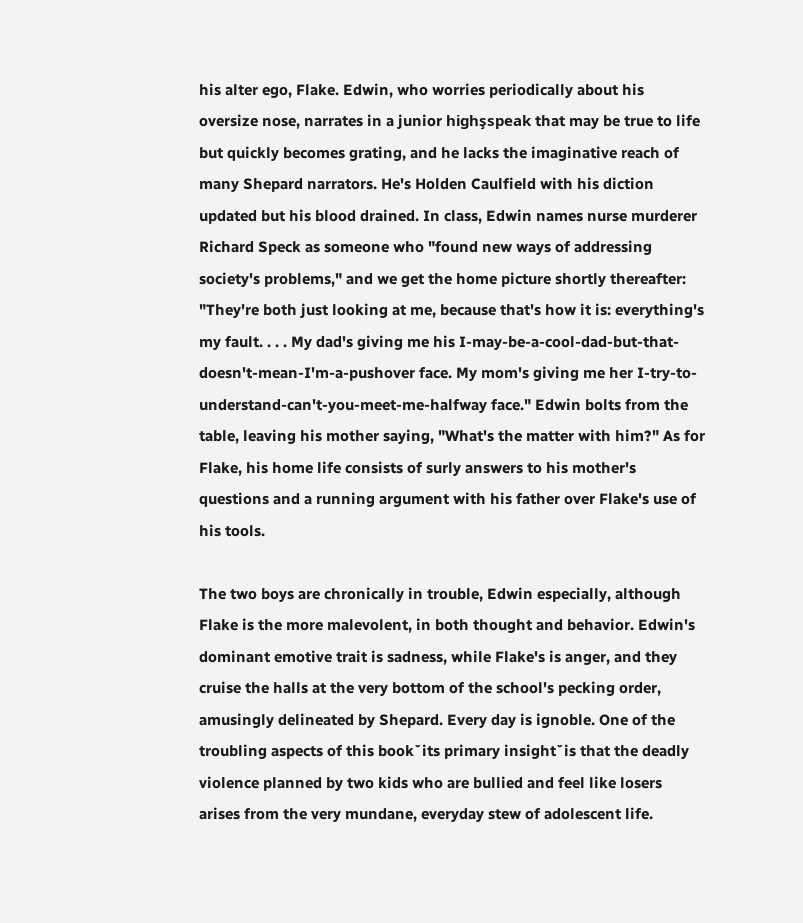his alter ego, Flake. Edwin, who worries periodically about his oversize nose, narrates in a junior highşspeak that may be true to life but quickly becomes grating, and he lacks the imaginative reach of many Shepard narrators. He's Holden Caulfield with his diction updated but his blood drained. In class, Edwin names nurse murderer Richard Speck as someone who "found new ways of addressing society's problems," and we get the home picture shortly thereafter: "They're both just looking at me, because that's how it is: everything's my fault. . . . My dad's giving me his I-may-be-a-cool-dad-but-that-doesn't-mean-I'm-a-pushover face. My mom's giving me her I-try-to-understand-can't-you-meet-me-halfway face." Edwin bolts from the table, leaving his mother saying, "What's the matter with him?" As for Flake, his home life consists of surly answers to his mother's questions and a running argument with his father over Flake's use of his tools.

The two boys are chronically in trouble, Edwin especially, although Flake is the more malevolent, in both thought and behavior. Edwin's dominant emotive trait is sadness, while Flake's is anger, and they cruise the halls at the very bottom of the school's pecking order, amusingly delineated by Shepard. Every day is ignoble. One of the troubling aspects of this bookˇits primary insightˇis that the deadly violence planned by two kids who are bullied and feel like losers arises from the very mundane, everyday stew of adolescent life.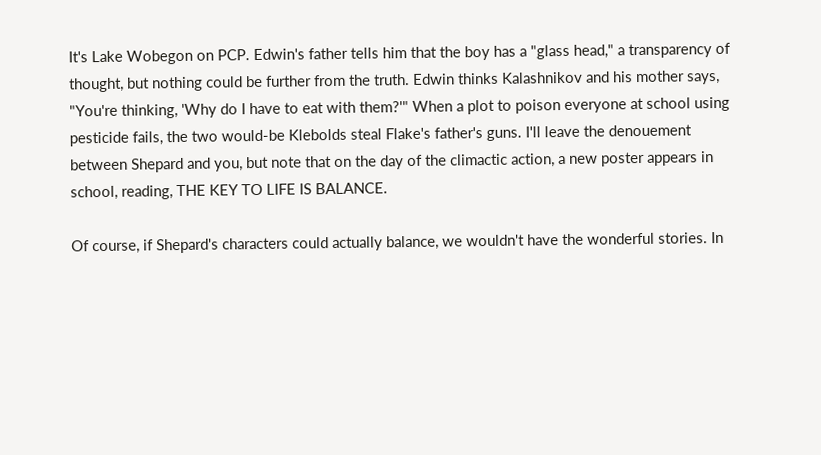It's Lake Wobegon on PCP. Edwin's father tells him that the boy has a "glass head," a transparency of thought, but nothing could be further from the truth. Edwin thinks Kalashnikov and his mother says, "You're thinking, 'Why do I have to eat with them?'" When a plot to poison everyone at school using pesticide fails, the two would-be Klebolds steal Flake's father's guns. I'll leave the denouement between Shepard and you, but note that on the day of the climactic action, a new poster appears in school, reading, THE KEY TO LIFE IS BALANCE.

Of course, if Shepard's characters could actually balance, we wouldn't have the wonderful stories. In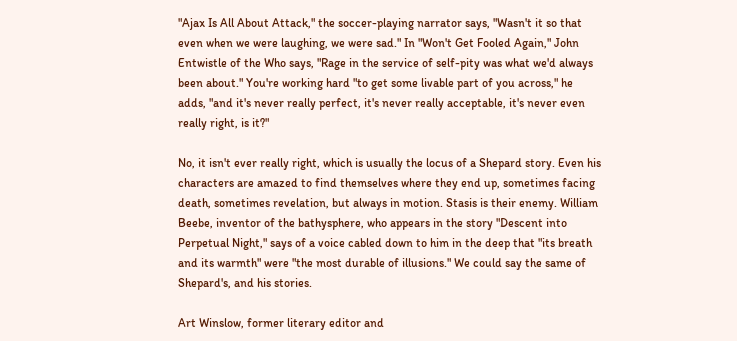"Ajax Is All About Attack," the soccer-playing narrator says, "Wasn't it so that even when we were laughing, we were sad." In "Won't Get Fooled Again," John Entwistle of the Who says, "Rage in the service of self-pity was what we'd always been about." You're working hard "to get some livable part of you across," he adds, "and it's never really perfect, it's never really acceptable, it's never even really right, is it?"

No, it isn't ever really right, which is usually the locus of a Shepard story. Even his characters are amazed to find themselves where they end up, sometimes facing death, sometimes revelation, but always in motion. Stasis is their enemy. William Beebe, inventor of the bathysphere, who appears in the story "Descent into Perpetual Night," says of a voice cabled down to him in the deep that "its breath and its warmth" were "the most durable of illusions." We could say the same of Shepard's, and his stories.

Art Winslow, former literary editor and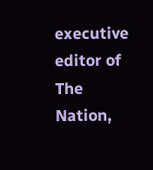executive editor of The Nation,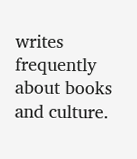writes frequently about books and culture.